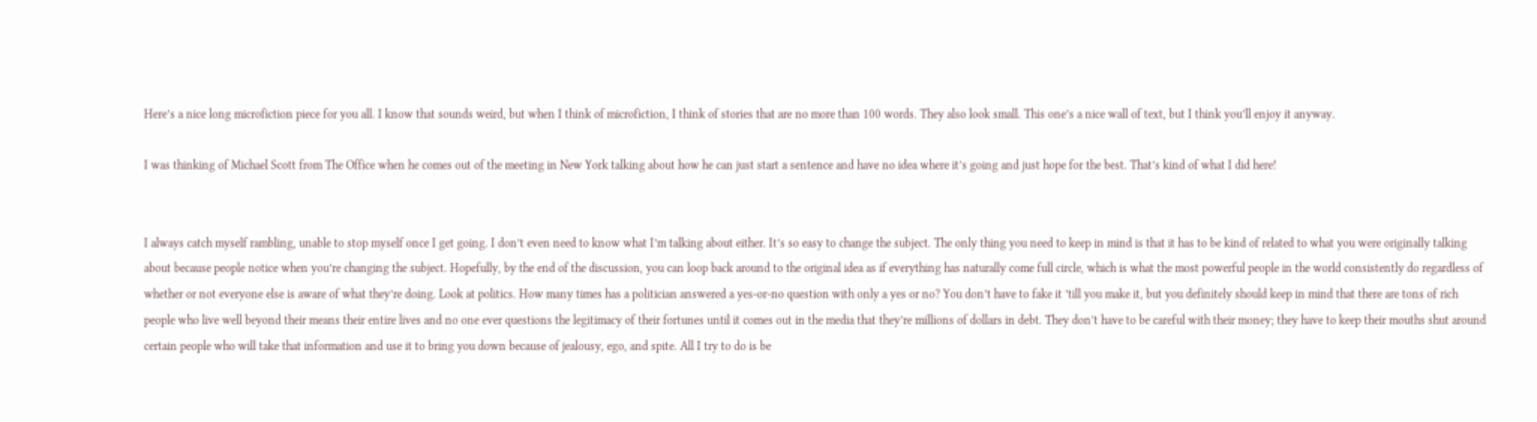Here’s a nice long microfiction piece for you all. I know that sounds weird, but when I think of microfiction, I think of stories that are no more than 100 words. They also look small. This one’s a nice wall of text, but I think you’ll enjoy it anyway.

I was thinking of Michael Scott from The Office when he comes out of the meeting in New York talking about how he can just start a sentence and have no idea where it’s going and just hope for the best. That’s kind of what I did here!


I always catch myself rambling, unable to stop myself once I get going. I don’t even need to know what I’m talking about either. It’s so easy to change the subject. The only thing you need to keep in mind is that it has to be kind of related to what you were originally talking about because people notice when you’re changing the subject. Hopefully, by the end of the discussion, you can loop back around to the original idea as if everything has naturally come full circle, which is what the most powerful people in the world consistently do regardless of whether or not everyone else is aware of what they’re doing. Look at politics. How many times has a politician answered a yes-or-no question with only a yes or no? You don’t have to fake it ’till you make it, but you definitely should keep in mind that there are tons of rich people who live well beyond their means their entire lives and no one ever questions the legitimacy of their fortunes until it comes out in the media that they’re millions of dollars in debt. They don’t have to be careful with their money; they have to keep their mouths shut around certain people who will take that information and use it to bring you down because of jealousy, ego, and spite. All I try to do is be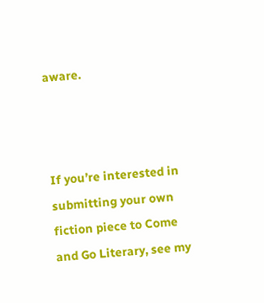aware.



If you’re interested in submitting your own fiction piece to Come and Go Literary, see my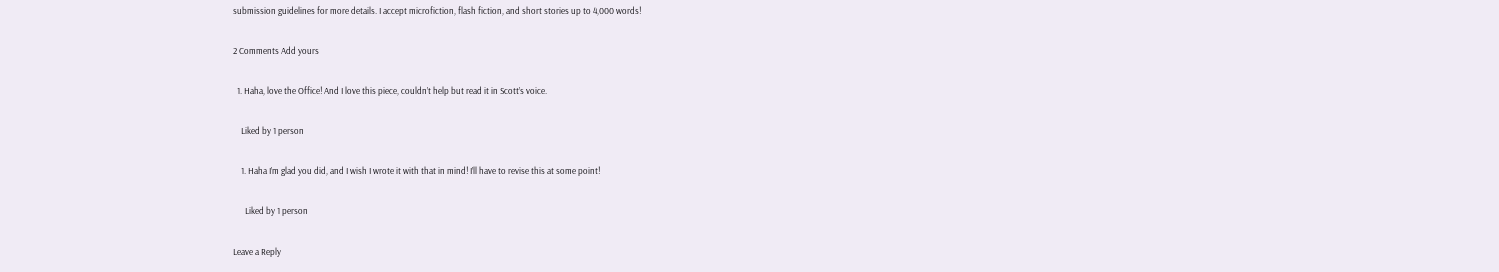submission guidelines for more details. I accept microfiction, flash fiction, and short stories up to 4,000 words!

2 Comments Add yours

  1. Haha, love the Office! And I love this piece, couldn’t help but read it in Scott’s voice.

    Liked by 1 person

    1. Haha I’m glad you did, and I wish I wrote it with that in mind! I’ll have to revise this at some point!

      Liked by 1 person

Leave a Reply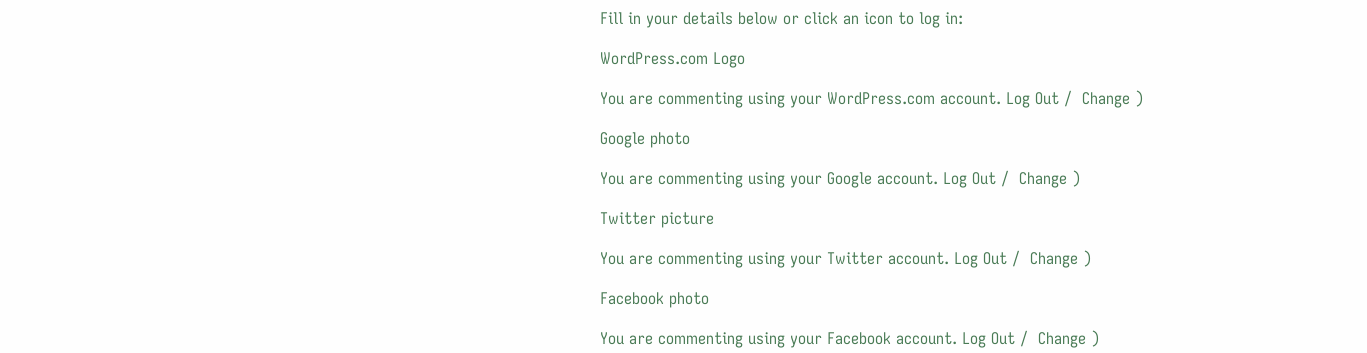Fill in your details below or click an icon to log in:

WordPress.com Logo

You are commenting using your WordPress.com account. Log Out /  Change )

Google photo

You are commenting using your Google account. Log Out /  Change )

Twitter picture

You are commenting using your Twitter account. Log Out /  Change )

Facebook photo

You are commenting using your Facebook account. Log Out /  Change )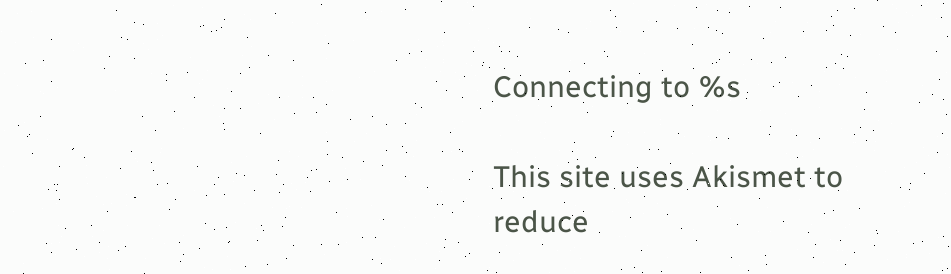Connecting to %s

This site uses Akismet to reduce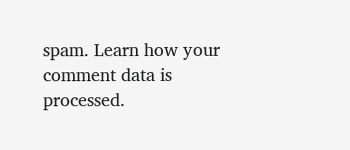spam. Learn how your comment data is processed.